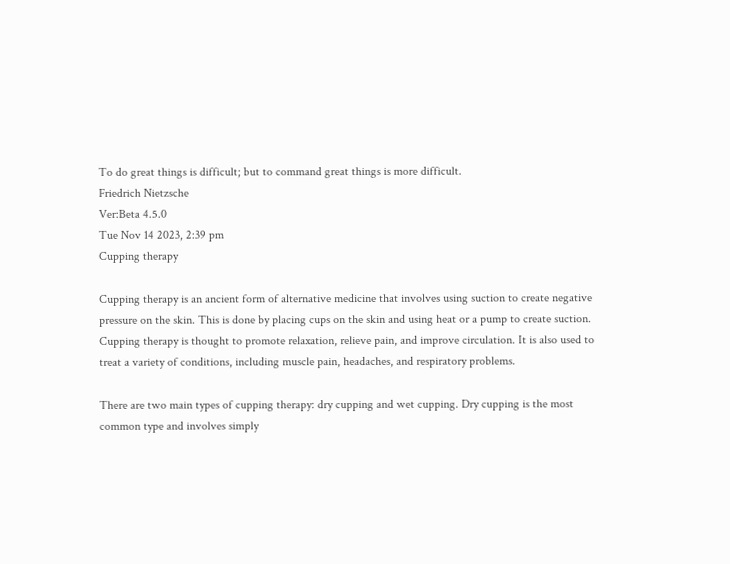To do great things is difficult; but to command great things is more difficult.
Friedrich Nietzsche
Ver:Beta 4.5.0
Tue Nov 14 2023, 2:39 pm
Cupping therapy

Cupping therapy is an ancient form of alternative medicine that involves using suction to create negative pressure on the skin. This is done by placing cups on the skin and using heat or a pump to create suction. Cupping therapy is thought to promote relaxation, relieve pain, and improve circulation. It is also used to treat a variety of conditions, including muscle pain, headaches, and respiratory problems.

There are two main types of cupping therapy: dry cupping and wet cupping. Dry cupping is the most common type and involves simply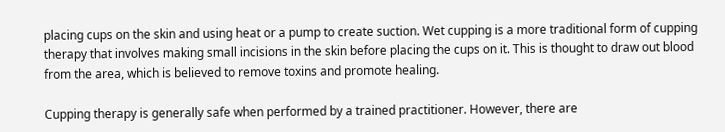placing cups on the skin and using heat or a pump to create suction. Wet cupping is a more traditional form of cupping therapy that involves making small incisions in the skin before placing the cups on it. This is thought to draw out blood from the area, which is believed to remove toxins and promote healing.

Cupping therapy is generally safe when performed by a trained practitioner. However, there are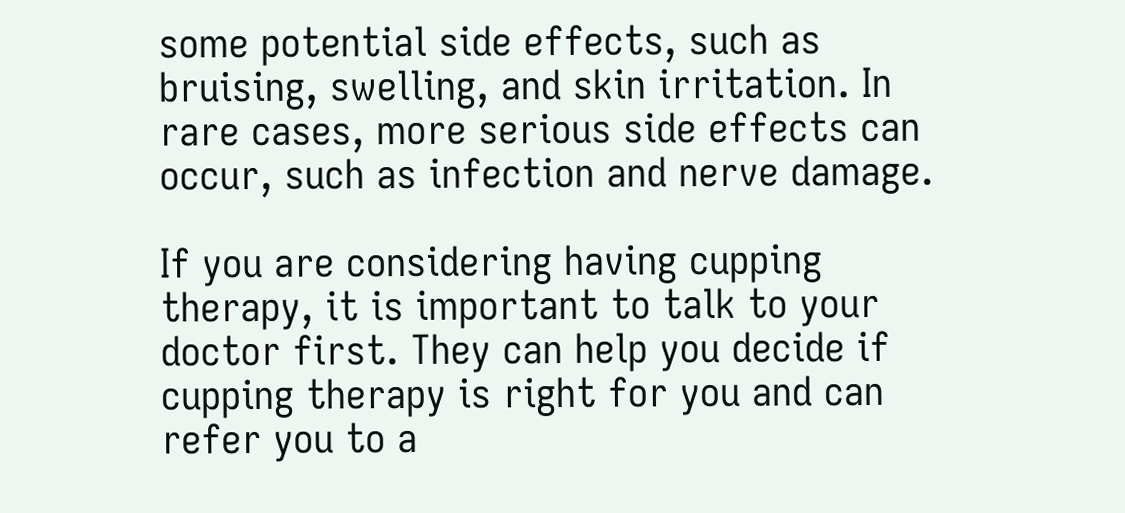some potential side effects, such as bruising, swelling, and skin irritation. In rare cases, more serious side effects can occur, such as infection and nerve damage.

If you are considering having cupping therapy, it is important to talk to your doctor first. They can help you decide if cupping therapy is right for you and can refer you to a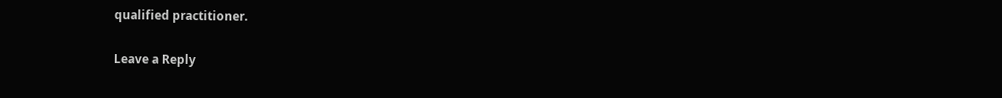qualified practitioner.

Leave a Reply